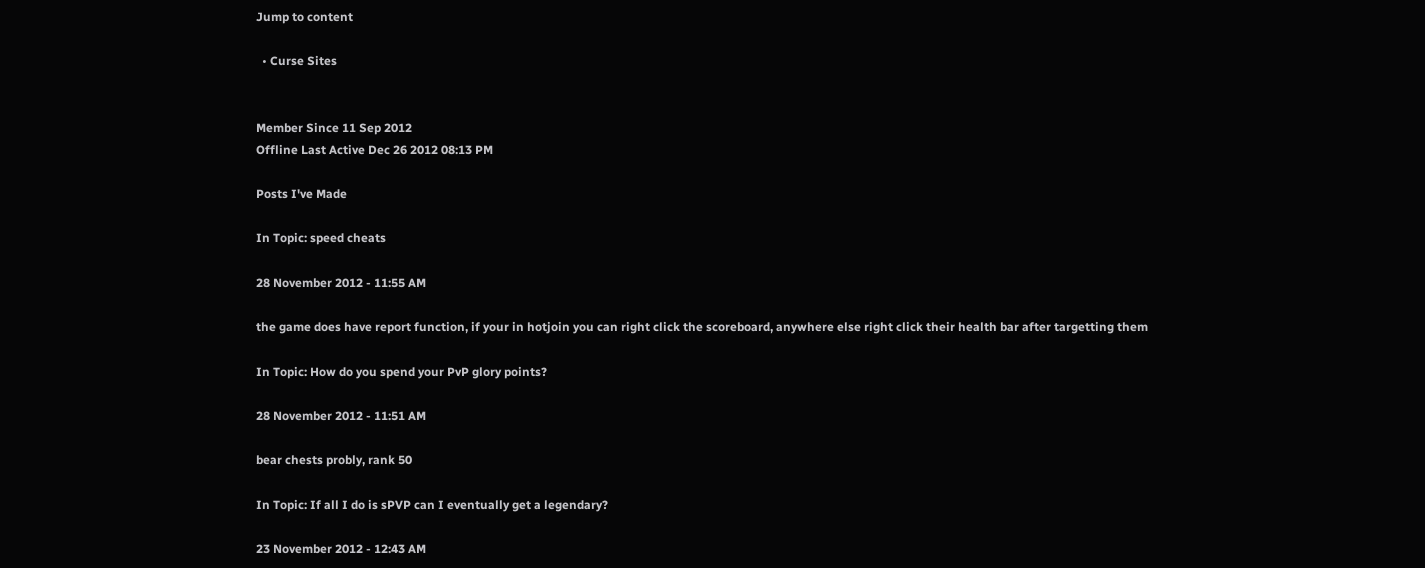Jump to content

  • Curse Sites


Member Since 11 Sep 2012
Offline Last Active Dec 26 2012 08:13 PM

Posts I've Made

In Topic: speed cheats

28 November 2012 - 11:55 AM

the game does have report function, if your in hotjoin you can right click the scoreboard, anywhere else right click their health bar after targetting them

In Topic: How do you spend your PvP glory points?

28 November 2012 - 11:51 AM

bear chests probly, rank 50

In Topic: If all I do is sPVP can I eventually get a legendary?

23 November 2012 - 12:43 AM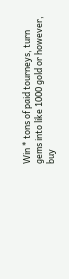Win * tons of paid tourneys, turn gems into like 1000 gold or however, buy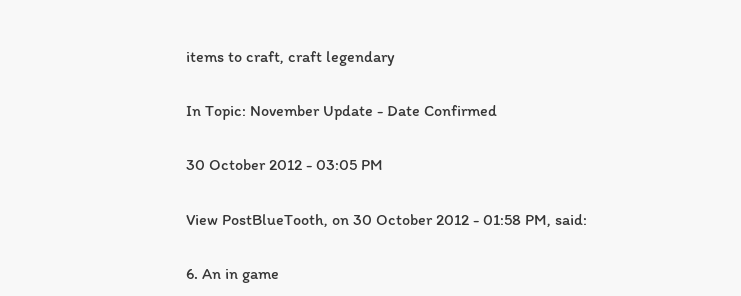items to craft, craft legendary

In Topic: November Update - Date Confirmed

30 October 2012 - 03:05 PM

View PostBlueTooth, on 30 October 2012 - 01:58 PM, said:

6. An in game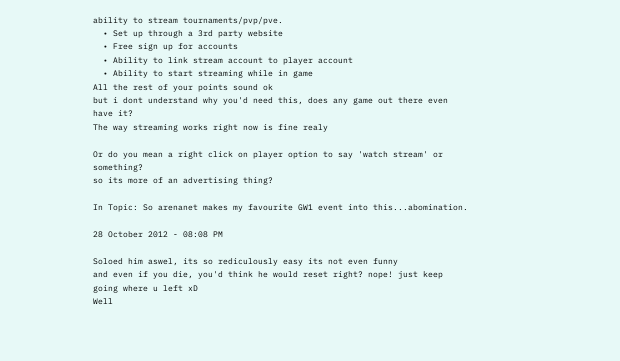ability to stream tournaments/pvp/pve.
  • Set up through a 3rd party website
  • Free sign up for accounts
  • Ability to link stream account to player account
  • Ability to start streaming while in game
All the rest of your points sound ok
but i dont understand why you'd need this, does any game out there even have it?
The way streaming works right now is fine realy

Or do you mean a right click on player option to say 'watch stream' or something?
so its more of an advertising thing?

In Topic: So arenanet makes my favourite GW1 event into this...abomination.

28 October 2012 - 08:08 PM

Soloed him aswel, its so rediculously easy its not even funny
and even if you die, you'd think he would reset right? nope! just keep going where u left xD
Well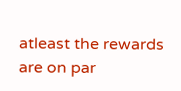atleast the rewards are on par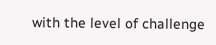with the level of challenge